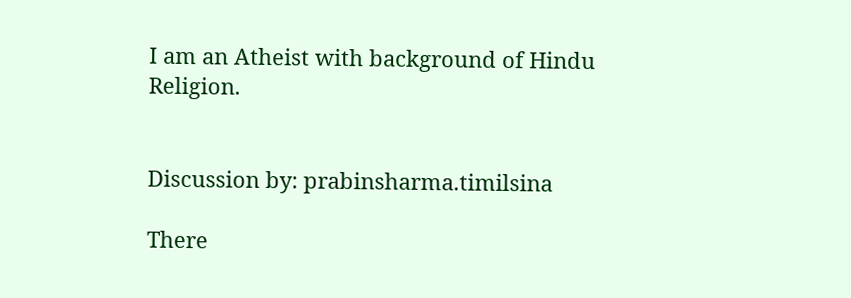I am an Atheist with background of Hindu Religion.


Discussion by: prabinsharma.timilsina

There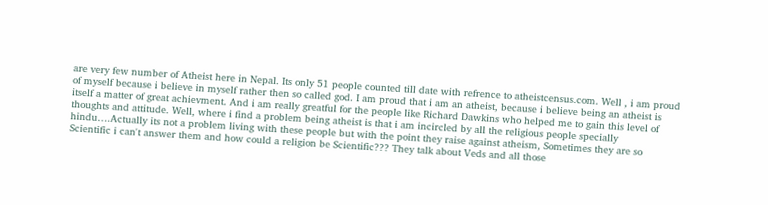are very few number of Atheist here in Nepal. Its only 51 people counted till date with refrence to atheistcensus.com. Well , i am proud of myself because i believe in myself rather then so called god. I am proud that i am an atheist, because i believe being an atheist is itself a matter of great achievment. And i am really greatful for the people like Richard Dawkins who helped me to gain this level of thoughts and attitude. Well, where i find a problem being atheist is that i am incircled by all the religious people specially hindu….Actually its not a problem living with these people but with the point they raise against atheism, Sometimes they are so Scientific i can't answer them and how could a religion be Scientific??? They talk about Veds and all those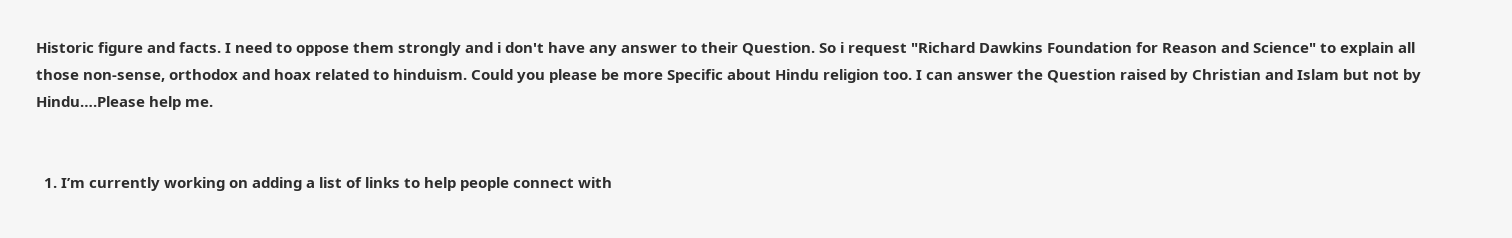Historic figure and facts. I need to oppose them strongly and i don't have any answer to their Question. So i request "Richard Dawkins Foundation for Reason and Science" to explain all those non-sense, orthodox and hoax related to hinduism. Could you please be more Specific about Hindu religion too. I can answer the Question raised by Christian and Islam but not by Hindu….Please help me.


  1. I’m currently working on adding a list of links to help people connect with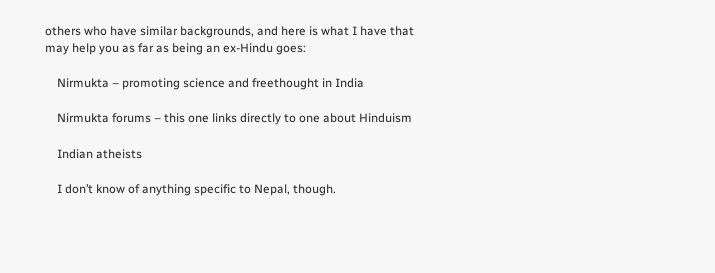others who have similar backgrounds, and here is what I have that may help you as far as being an ex-Hindu goes:

    Nirmukta – promoting science and freethought in India

    Nirmukta forums – this one links directly to one about Hinduism

    Indian atheists

    I don’t know of anything specific to Nepal, though.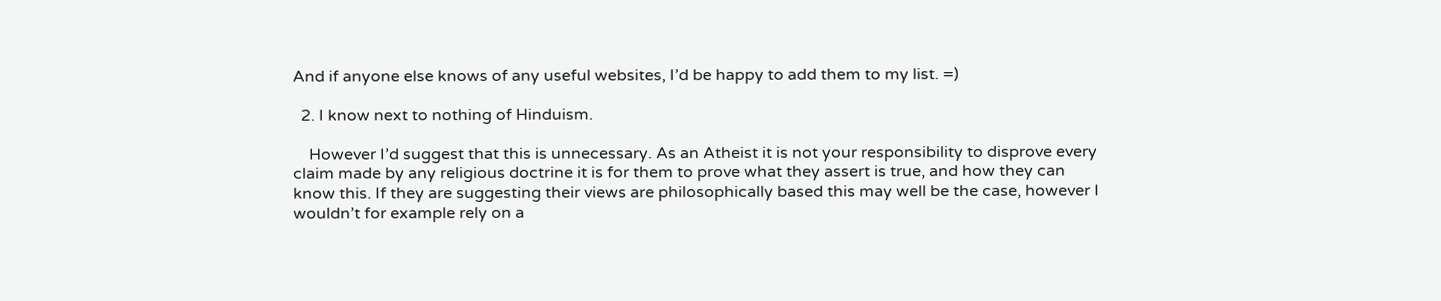And if anyone else knows of any useful websites, I’d be happy to add them to my list. =)

  2. I know next to nothing of Hinduism.

    However I’d suggest that this is unnecessary. As an Atheist it is not your responsibility to disprove every claim made by any religious doctrine it is for them to prove what they assert is true, and how they can know this. If they are suggesting their views are philosophically based this may well be the case, however I wouldn’t for example rely on a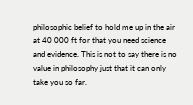philosophic belief to hold me up in the air at 40 000 ft for that you need science and evidence. This is not to say there is no value in philosophy just that it can only take you so far.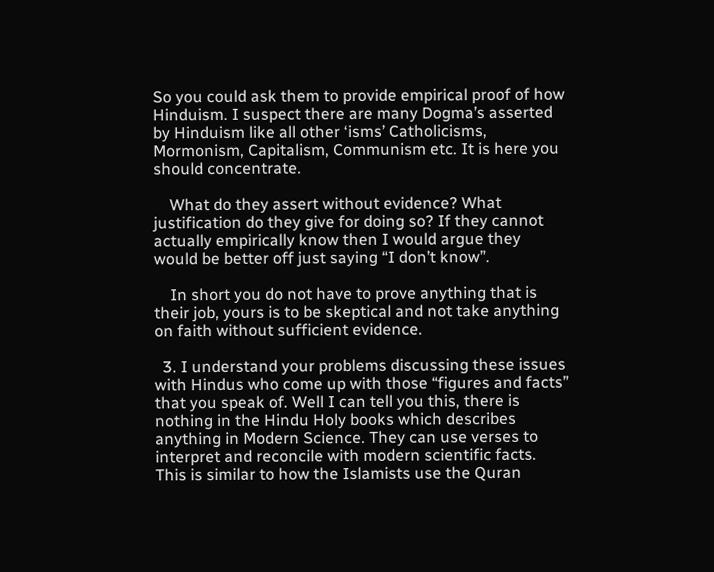So you could ask them to provide empirical proof of how Hinduism. I suspect there are many Dogma’s asserted by Hinduism like all other ‘isms’ Catholicisms, Mormonism, Capitalism, Communism etc. It is here you should concentrate.

    What do they assert without evidence? What justification do they give for doing so? If they cannot actually empirically know then I would argue they would be better off just saying “I don’t know”.

    In short you do not have to prove anything that is their job, yours is to be skeptical and not take anything on faith without sufficient evidence.

  3. I understand your problems discussing these issues with Hindus who come up with those “figures and facts” that you speak of. Well I can tell you this, there is nothing in the Hindu Holy books which describes anything in Modern Science. They can use verses to interpret and reconcile with modern scientific facts. This is similar to how the Islamists use the Quran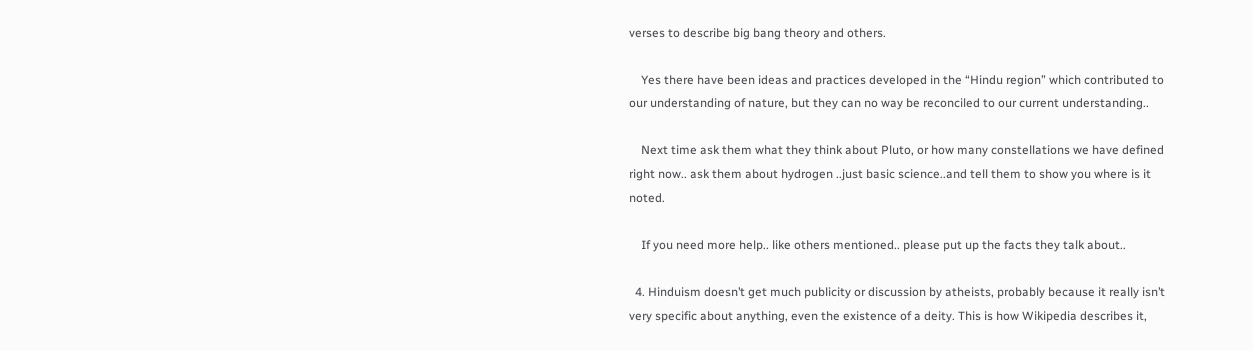verses to describe big bang theory and others.

    Yes there have been ideas and practices developed in the “Hindu region” which contributed to our understanding of nature, but they can no way be reconciled to our current understanding..

    Next time ask them what they think about Pluto, or how many constellations we have defined right now.. ask them about hydrogen ..just basic science..and tell them to show you where is it noted.

    If you need more help.. like others mentioned.. please put up the facts they talk about..

  4. Hinduism doesn’t get much publicity or discussion by atheists, probably because it really isn’t very specific about anything, even the existence of a deity. This is how Wikipedia describes it,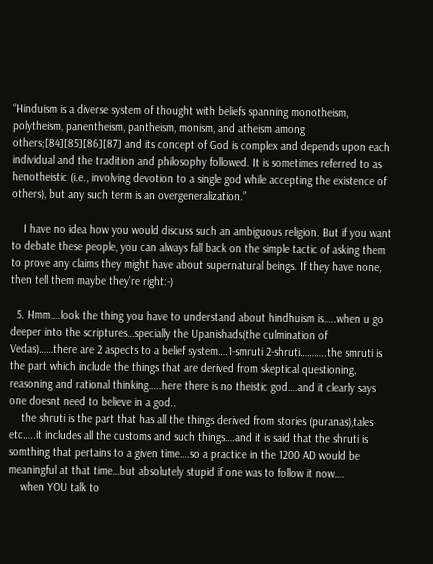“Hinduism is a diverse system of thought with beliefs spanning monotheism, polytheism, panentheism, pantheism, monism, and atheism among others;[84][85][86][87] and its concept of God is complex and depends upon each individual and the tradition and philosophy followed. It is sometimes referred to as henotheistic (i.e., involving devotion to a single god while accepting the existence of others), but any such term is an overgeneralization.”

    I have no idea how you would discuss such an ambiguous religion. But if you want to debate these people, you can always fall back on the simple tactic of asking them to prove any claims they might have about supernatural beings. If they have none, then tell them maybe they’re right:-)

  5. Hmm….look the thing you have to understand about hindhuism is…..when u go deeper into the scriptures…specially the Upanishads(the culmination of Vedas)……there are 2 aspects to a belief system….1-smruti 2-shruti………..the smruti is the part which include the things that are derived from skeptical questioning, reasoning and rational thinking…..here there is no theistic god….and it clearly says one doesnt need to believe in a god..
    the shruti is the part that has all the things derived from stories (puranas),tales etc…..it includes all the customs and such things….and it is said that the shruti is somthing that pertains to a given time….so a practice in the 1200 AD would be meaningful at that time…but absolutely stupid if one was to follow it now….
    when YOU talk to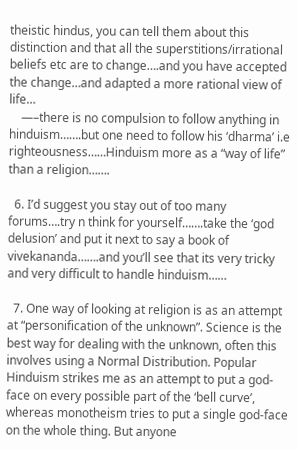theistic hindus, you can tell them about this distinction and that all the superstitions/irrational beliefs etc are to change….and you have accepted the change…and adapted a more rational view of life…
    —–there is no compulsion to follow anything in hinduism…….but one need to follow his ‘dharma’ i.e righteousness……Hinduism more as a “way of life” than a religion…….

  6. I’d suggest you stay out of too many forums….try n think for yourself…….take the ‘god delusion’ and put it next to say a book of vivekananda…….and you’ll see that its very tricky and very difficult to handle hinduism……

  7. One way of looking at religion is as an attempt at “personification of the unknown”. Science is the best way for dealing with the unknown, often this involves using a Normal Distribution. Popular Hinduism strikes me as an attempt to put a god-face on every possible part of the ‘bell curve’, whereas monotheism tries to put a single god-face on the whole thing. But anyone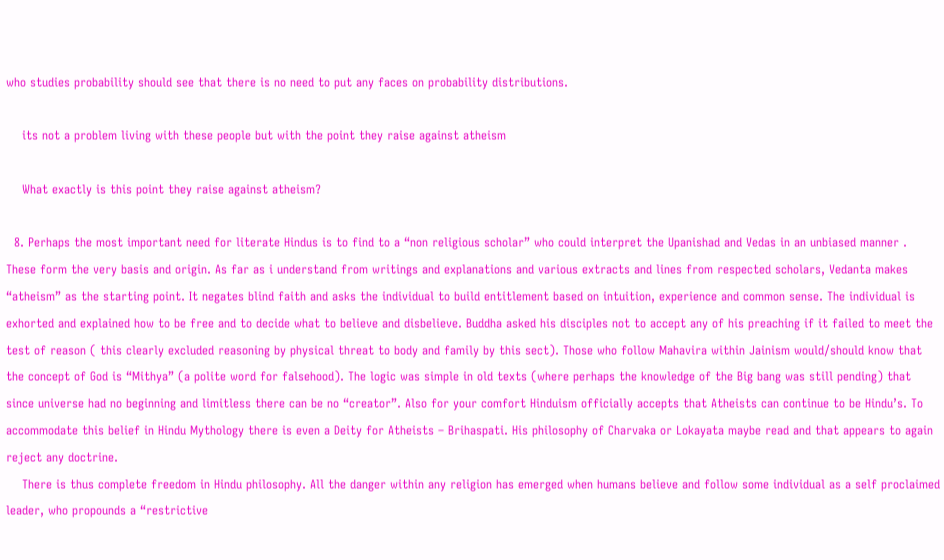who studies probability should see that there is no need to put any faces on probability distributions.

    its not a problem living with these people but with the point they raise against atheism

    What exactly is this point they raise against atheism?

  8. Perhaps the most important need for literate Hindus is to find to a “non religious scholar” who could interpret the Upanishad and Vedas in an unbiased manner . These form the very basis and origin. As far as i understand from writings and explanations and various extracts and lines from respected scholars, Vedanta makes “atheism” as the starting point. It negates blind faith and asks the individual to build entitlement based on intuition, experience and common sense. The individual is exhorted and explained how to be free and to decide what to believe and disbelieve. Buddha asked his disciples not to accept any of his preaching if it failed to meet the test of reason ( this clearly excluded reasoning by physical threat to body and family by this sect). Those who follow Mahavira within Jainism would/should know that the concept of God is “Mithya” (a polite word for falsehood). The logic was simple in old texts (where perhaps the knowledge of the Big bang was still pending) that since universe had no beginning and limitless there can be no “creator”. Also for your comfort Hinduism officially accepts that Atheists can continue to be Hindu’s. To accommodate this belief in Hindu Mythology there is even a Deity for Atheists – Brihaspati. His philosophy of Charvaka or Lokayata maybe read and that appears to again reject any doctrine.
    There is thus complete freedom in Hindu philosophy. All the danger within any religion has emerged when humans believe and follow some individual as a self proclaimed leader, who propounds a “restrictive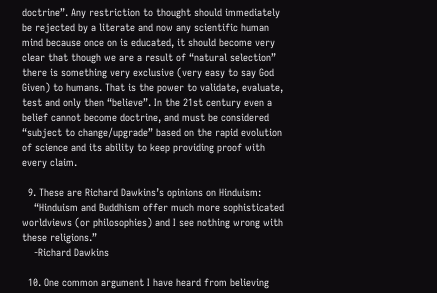doctrine”. Any restriction to thought should immediately be rejected by a literate and now any scientific human mind because once on is educated, it should become very clear that though we are a result of “natural selection” there is something very exclusive (very easy to say God Given) to humans. That is the power to validate, evaluate, test and only then “believe”. In the 21st century even a belief cannot become doctrine, and must be considered “subject to change/upgrade” based on the rapid evolution of science and its ability to keep providing proof with every claim.

  9. These are Richard Dawkins’s opinions on Hinduism:
    “Hinduism and Buddhism offer much more sophisticated worldviews (or philosophies) and I see nothing wrong with these religions.”
    -Richard Dawkins

  10. One common argument I have heard from believing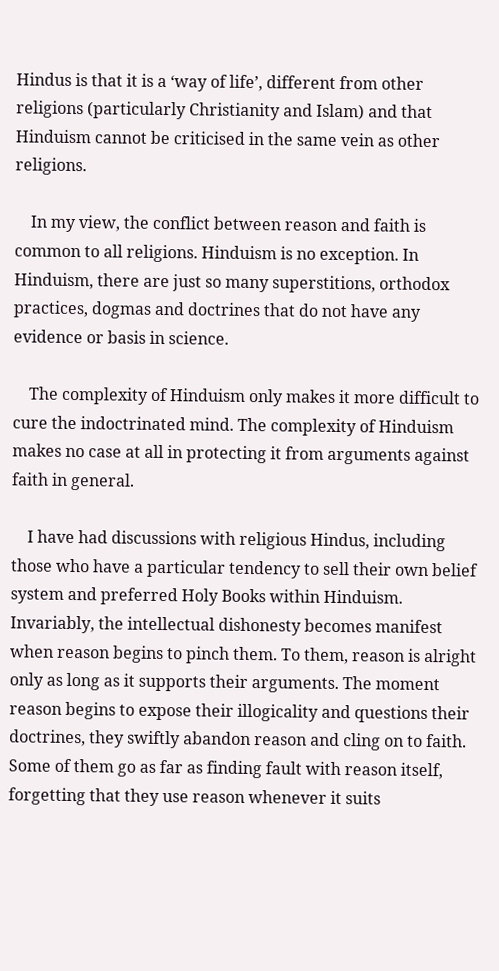Hindus is that it is a ‘way of life’, different from other religions (particularly Christianity and Islam) and that Hinduism cannot be criticised in the same vein as other religions.

    In my view, the conflict between reason and faith is common to all religions. Hinduism is no exception. In Hinduism, there are just so many superstitions, orthodox practices, dogmas and doctrines that do not have any evidence or basis in science.

    The complexity of Hinduism only makes it more difficult to cure the indoctrinated mind. The complexity of Hinduism makes no case at all in protecting it from arguments against faith in general.

    I have had discussions with religious Hindus, including those who have a particular tendency to sell their own belief system and preferred Holy Books within Hinduism. Invariably, the intellectual dishonesty becomes manifest when reason begins to pinch them. To them, reason is alright only as long as it supports their arguments. The moment reason begins to expose their illogicality and questions their doctrines, they swiftly abandon reason and cling on to faith. Some of them go as far as finding fault with reason itself, forgetting that they use reason whenever it suits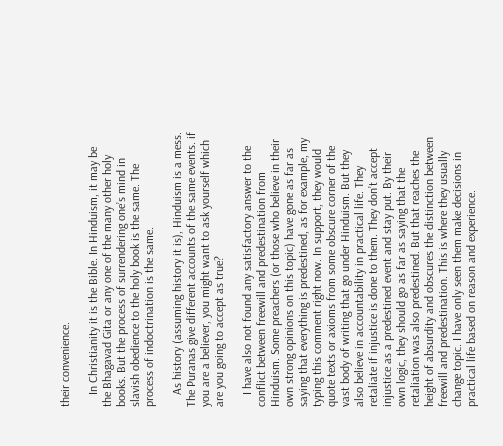their convenience.

    In Christianity it is the Bible. In Hinduism, it may be the Bhagavad Gita or any one of the many other holy books. But the process of surrendering one’s mind in slavish obedience to the holy book is the same. The process of indoctrination is the same.

    As history (assuming history it is), Hinduism is a mess. The Puranas give different accounts of the same events. if you are a believer, you might want to ask yourself which are you going to accept as true?

    I have also not found any satisfactory answer to the conflict between freewill and predestination from Hinduism. Some preachers (or those who believe in their own strong opinions on this topic) have gone as far as saying that everything is predestined, as for example, my typing this comment right now. In support, they would quote texts or axioms from some obscure corner of the vast body of writing that go under Hinduism. But they also believe in accountability in practical life. They retaliate if injustice is done to them. They don’t accept injustice as a predestined event and stay put. By their own logic, they should go as far as saying that the retaliation was also predestined. But that reaches the height of absurdity and obscures the distinction between freewill and predestination. This is where they usually change topic. I have only seen them make decisions in practical life based on reason and experience.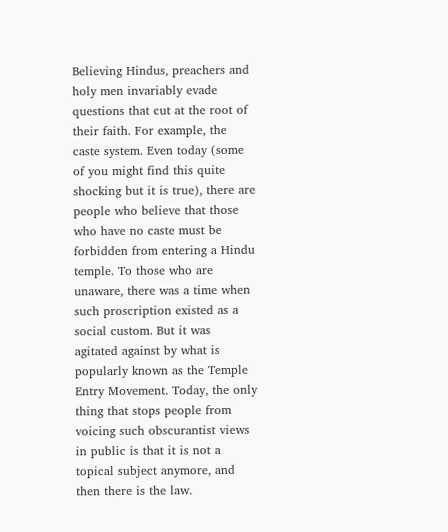Believing Hindus, preachers and holy men invariably evade questions that cut at the root of their faith. For example, the caste system. Even today (some of you might find this quite shocking but it is true), there are people who believe that those who have no caste must be forbidden from entering a Hindu temple. To those who are unaware, there was a time when such proscription existed as a social custom. But it was agitated against by what is popularly known as the Temple Entry Movement. Today, the only thing that stops people from voicing such obscurantist views in public is that it is not a topical subject anymore, and then there is the law.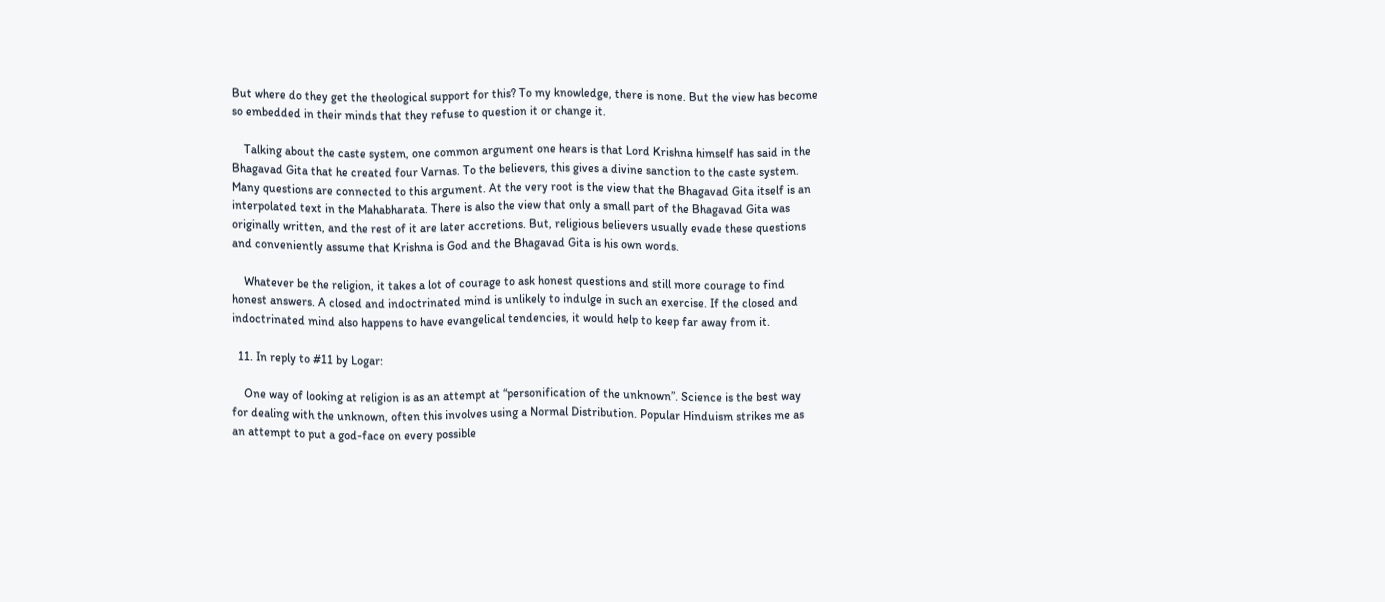But where do they get the theological support for this? To my knowledge, there is none. But the view has become so embedded in their minds that they refuse to question it or change it.

    Talking about the caste system, one common argument one hears is that Lord Krishna himself has said in the Bhagavad Gita that he created four Varnas. To the believers, this gives a divine sanction to the caste system. Many questions are connected to this argument. At the very root is the view that the Bhagavad Gita itself is an interpolated text in the Mahabharata. There is also the view that only a small part of the Bhagavad Gita was originally written, and the rest of it are later accretions. But, religious believers usually evade these questions and conveniently assume that Krishna is God and the Bhagavad Gita is his own words.

    Whatever be the religion, it takes a lot of courage to ask honest questions and still more courage to find honest answers. A closed and indoctrinated mind is unlikely to indulge in such an exercise. If the closed and indoctrinated mind also happens to have evangelical tendencies, it would help to keep far away from it.

  11. In reply to #11 by Logar:

    One way of looking at religion is as an attempt at “personification of the unknown”. Science is the best way for dealing with the unknown, often this involves using a Normal Distribution. Popular Hinduism strikes me as an attempt to put a god-face on every possible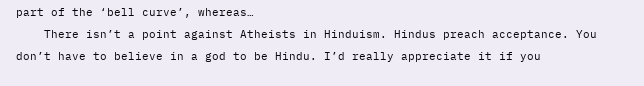part of the ‘bell curve’, whereas…
    There isn’t a point against Atheists in Hinduism. Hindus preach acceptance. You don’t have to believe in a god to be Hindu. I’d really appreciate it if you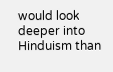would look deeper into Hinduism than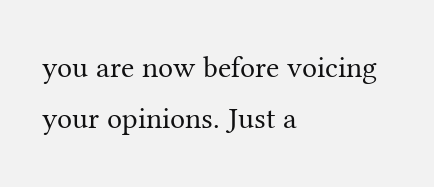you are now before voicing your opinions. Just a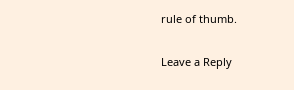rule of thumb.

Leave a Reply